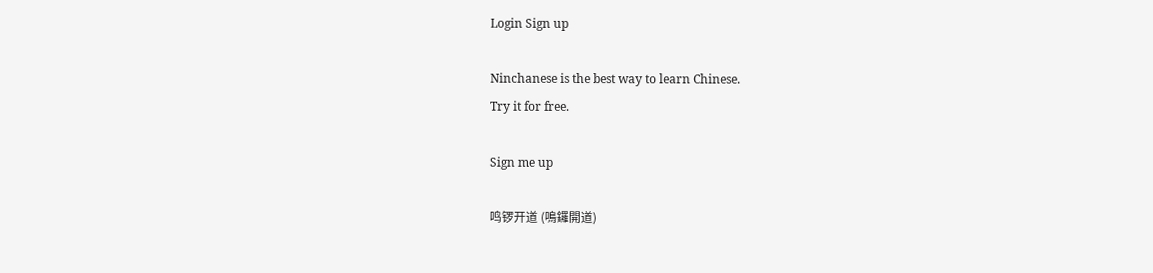Login Sign up

Ninchanese is the best way to learn Chinese.
Try it for free.

Sign me up

鸣锣开道 (鳴鑼開道)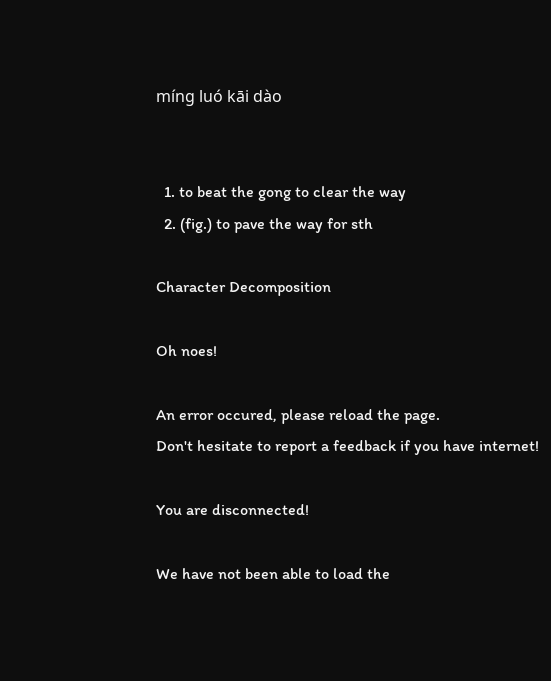míng luó kāi dào


  1. to beat the gong to clear the way
  2. (fig.) to pave the way for sth

Character Decomposition

Oh noes!

An error occured, please reload the page.
Don't hesitate to report a feedback if you have internet!

You are disconnected!

We have not been able to load the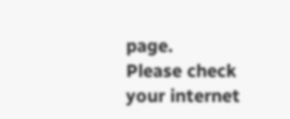page.
Please check your internet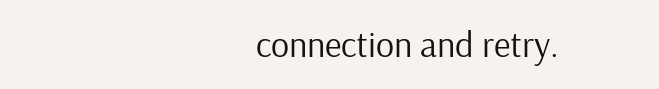connection and retry.